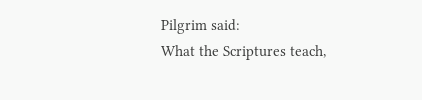Pilgrim said:
What the Scriptures teach,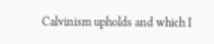Calvinism upholds and which I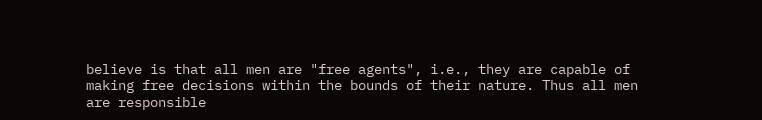believe is that all men are "free agents", i.e., they are capable of making free decisions within the bounds of their nature. Thus all men are responsible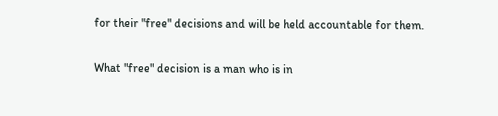for their "free" decisions and will be held accountable for them.

What "free" decision is a man who is in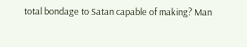total bondage to Satan capable of making? Man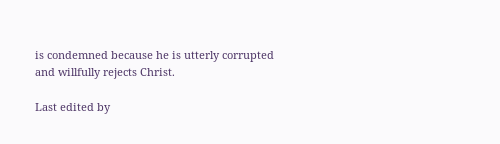is condemned because he is utterly corrupted and willfully rejects Christ.

Last edited by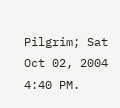Pilgrim; Sat Oct 02, 2004 4:40 PM.